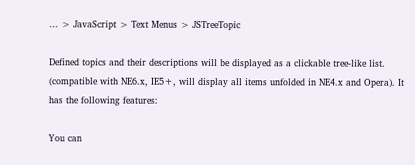... > JavaScript > Text Menus > JSTreeTopic

Defined topics and their descriptions will be displayed as a clickable tree-like list. (compatible with NE6.x, IE5+, will display all items unfolded in NE4.x and Opera). It has the following features:

You can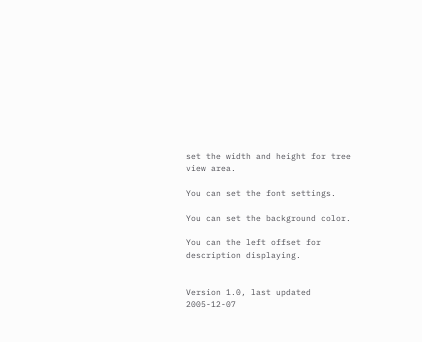set the width and height for tree view area.

You can set the font settings.

You can set the background color.

You can the left offset for description displaying.


Version 1.0, last updated 2005-12-07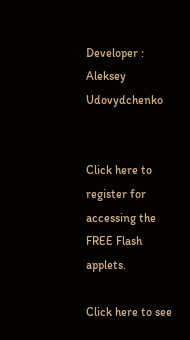Developer : Aleksey Udovydchenko


Click here to register for accessing the FREE Flash applets.

Click here to see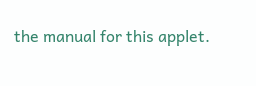the manual for this applet.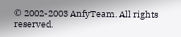© 2002-2003 AnfyTeam. All rights reserved.